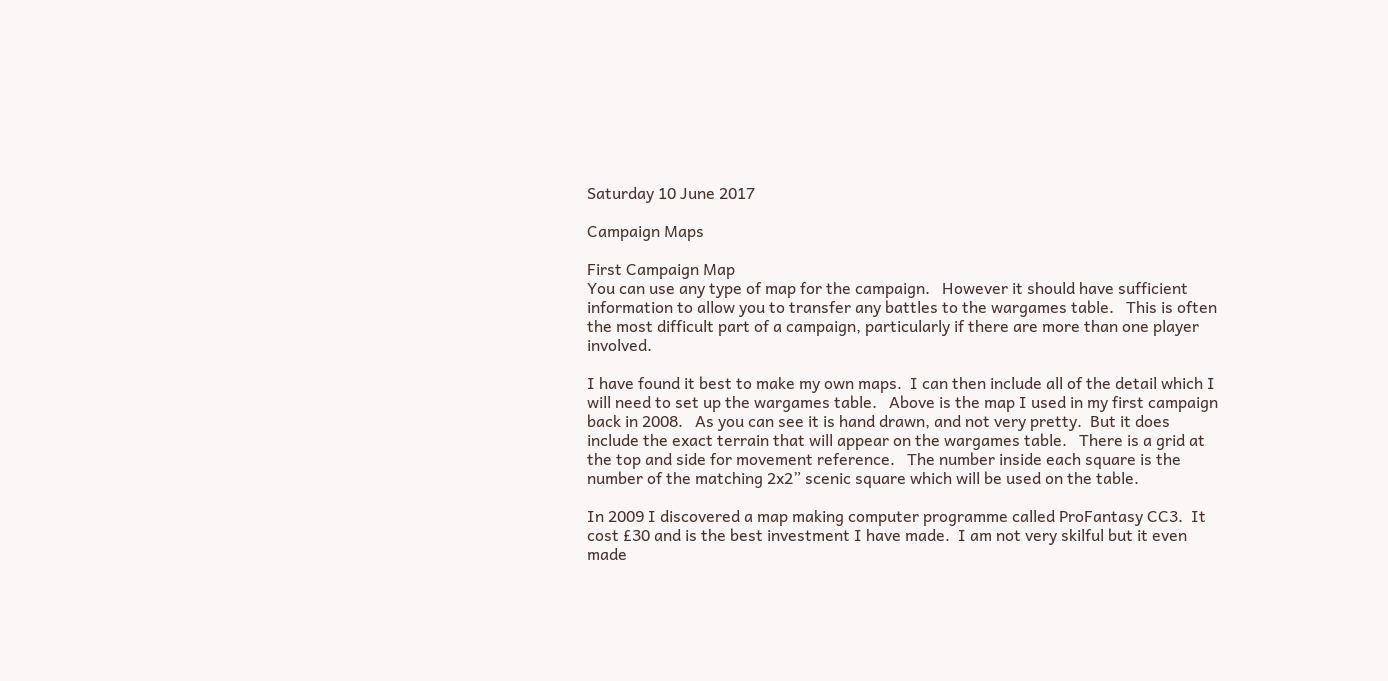Saturday 10 June 2017

Campaign Maps

First Campaign Map
You can use any type of map for the campaign.   However it should have sufficient information to allow you to transfer any battles to the wargames table.   This is often the most difficult part of a campaign, particularly if there are more than one player involved.

I have found it best to make my own maps.  I can then include all of the detail which I will need to set up the wargames table.   Above is the map I used in my first campaign back in 2008.   As you can see it is hand drawn, and not very pretty.  But it does include the exact terrain that will appear on the wargames table.   There is a grid at the top and side for movement reference.   The number inside each square is the number of the matching 2x2” scenic square which will be used on the table.

In 2009 I discovered a map making computer programme called ProFantasy CC3.  It cost £30 and is the best investment I have made.  I am not very skilful but it even made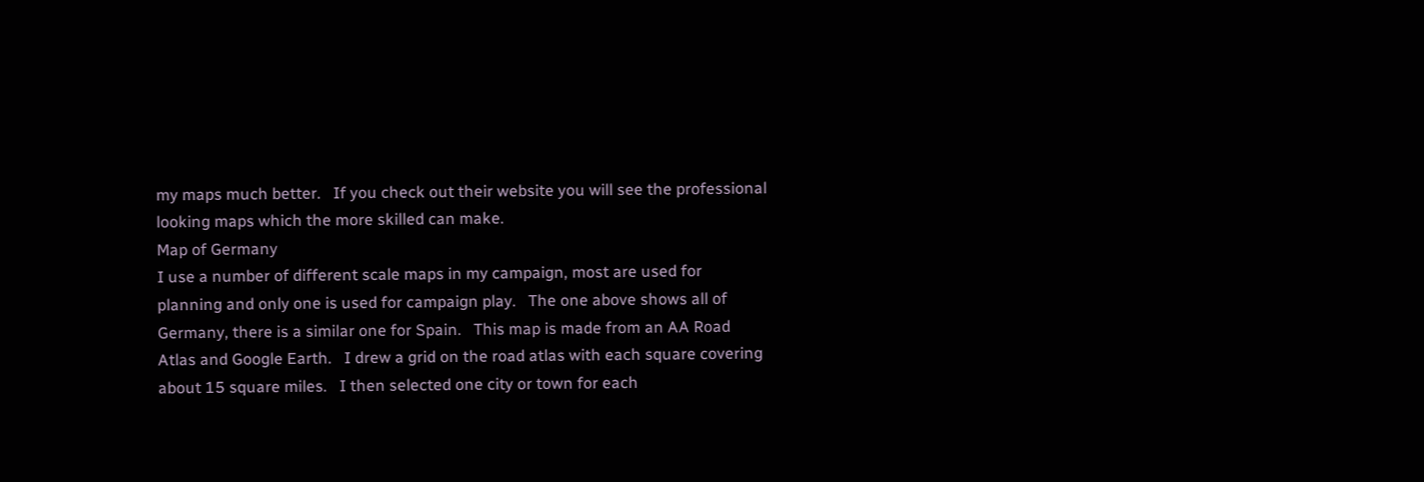my maps much better.   If you check out their website you will see the professional looking maps which the more skilled can make.
Map of Germany
I use a number of different scale maps in my campaign, most are used for planning and only one is used for campaign play.   The one above shows all of Germany, there is a similar one for Spain.   This map is made from an AA Road Atlas and Google Earth.   I drew a grid on the road atlas with each square covering about 15 square miles.   I then selected one city or town for each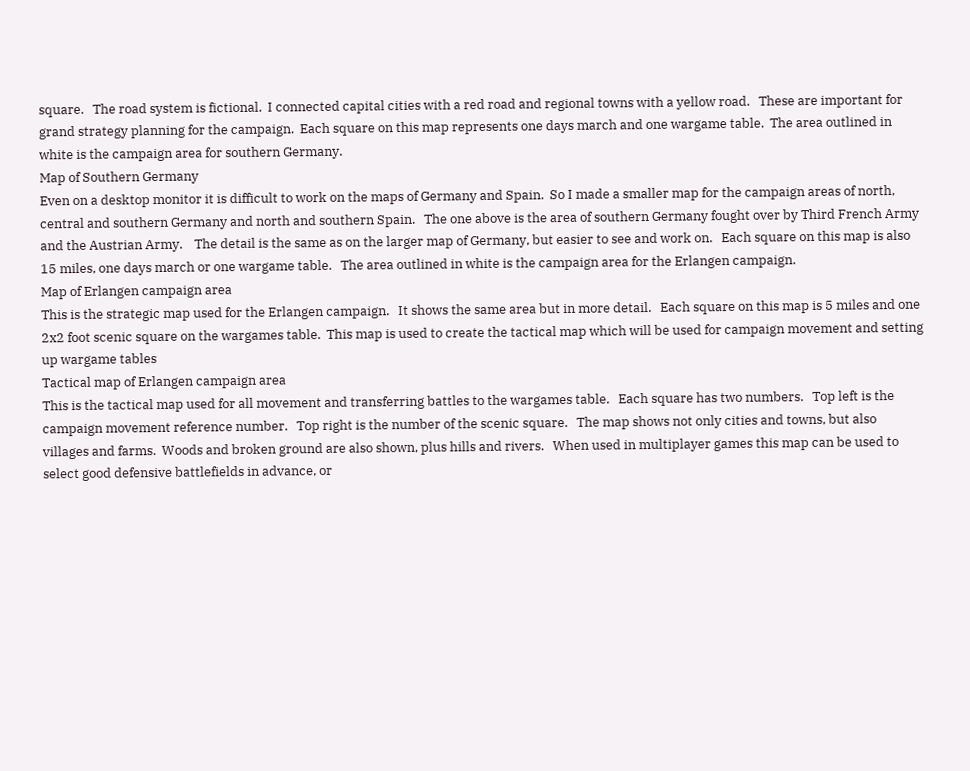square.   The road system is fictional.  I connected capital cities with a red road and regional towns with a yellow road.   These are important for grand strategy planning for the campaign.  Each square on this map represents one days march and one wargame table.  The area outlined in white is the campaign area for southern Germany.
Map of Southern Germany
Even on a desktop monitor it is difficult to work on the maps of Germany and Spain.  So I made a smaller map for the campaign areas of north, central and southern Germany and north and southern Spain.   The one above is the area of southern Germany fought over by Third French Army and the Austrian Army.    The detail is the same as on the larger map of Germany, but easier to see and work on.   Each square on this map is also 15 miles, one days march or one wargame table.   The area outlined in white is the campaign area for the Erlangen campaign.
Map of Erlangen campaign area
This is the strategic map used for the Erlangen campaign.   It shows the same area but in more detail.   Each square on this map is 5 miles and one 2x2 foot scenic square on the wargames table.  This map is used to create the tactical map which will be used for campaign movement and setting up wargame tables
Tactical map of Erlangen campaign area
This is the tactical map used for all movement and transferring battles to the wargames table.   Each square has two numbers.   Top left is the campaign movement reference number.   Top right is the number of the scenic square.   The map shows not only cities and towns, but also villages and farms.  Woods and broken ground are also shown, plus hills and rivers.   When used in multiplayer games this map can be used to select good defensive battlefields in advance, or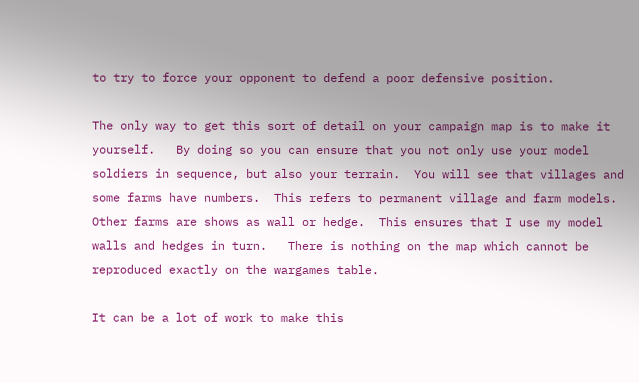to try to force your opponent to defend a poor defensive position.

The only way to get this sort of detail on your campaign map is to make it yourself.   By doing so you can ensure that you not only use your model soldiers in sequence, but also your terrain.  You will see that villages and some farms have numbers.  This refers to permanent village and farm models.   Other farms are shows as wall or hedge.  This ensures that I use my model walls and hedges in turn.   There is nothing on the map which cannot be reproduced exactly on the wargames table.

It can be a lot of work to make this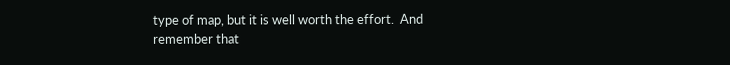type of map, but it is well worth the effort.  And remember that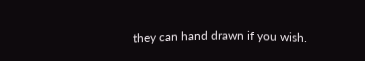they can hand drawn if you wish.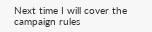Next time I will cover the campaign rules